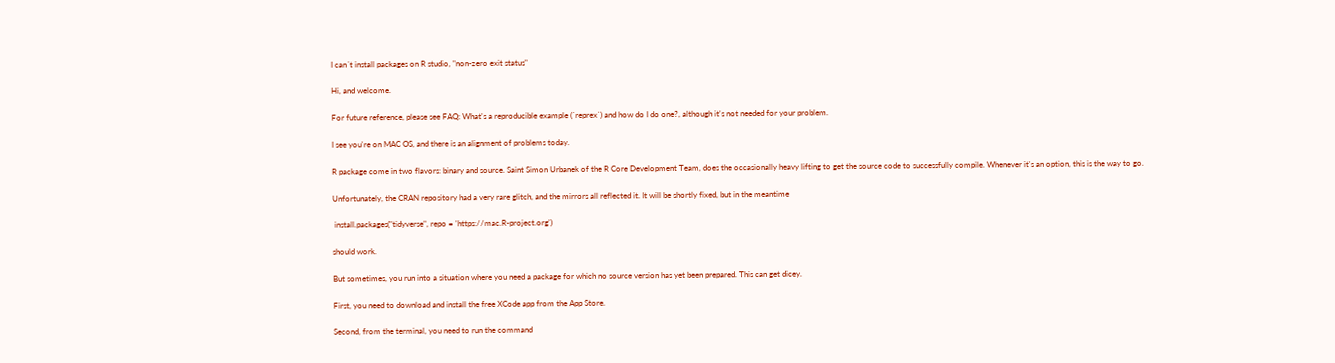I can´t install packages on R studio, "non-zero exit status"

Hi, and welcome.

For future reference, please see FAQ: What's a reproducible example (`reprex`) and how do I do one?, although it's not needed for your problem.

I see you're on MAC OS, and there is an alignment of problems today.

R package come in two flavors: binary and source. Saint Simon Urbanek of the R Core Development Team, does the occasionally heavy lifting to get the source code to successfully compile. Whenever it's an option, this is the way to go.

Unfortunately, the CRAN repository had a very rare glitch, and the mirrors all reflected it. It will be shortly fixed, but in the meantime

 install.packages("tidyverse", repo = 'https://mac.R-project.org')

should work.

But sometimes, you run into a situation where you need a package for which no source version has yet been prepared. This can get dicey.

First, you need to download and install the free XCode app from the App Store.

Second, from the terminal, you need to run the command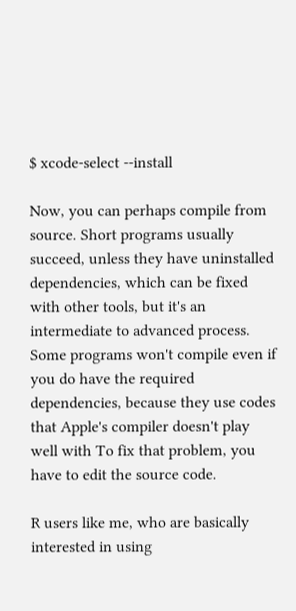$ xcode-select --install

Now, you can perhaps compile from source. Short programs usually succeed, unless they have uninstalled dependencies, which can be fixed with other tools, but it's an intermediate to advanced process. Some programs won't compile even if you do have the required dependencies, because they use codes that Apple's compiler doesn't play well with To fix that problem, you have to edit the source code.

R users like me, who are basically interested in using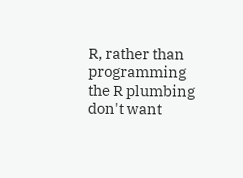R, rather than programming the R plumbing don't want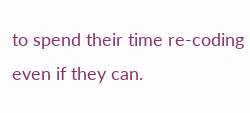to spend their time re-coding even if they can.